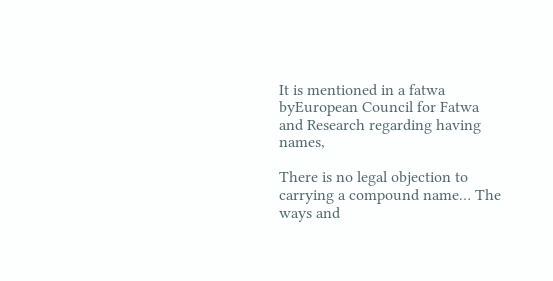It is mentioned in a fatwa byEuropean Council for Fatwa and Research regarding having names,

There is no legal objection to carrying a compound name… The ways and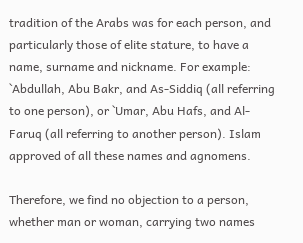tradition of the Arabs was for each person, and particularly those of elite stature, to have a name, surname and nickname. For example: `Abdullah, Abu Bakr, and As-Siddiq (all referring to one person), or `Umar, Abu Hafs, and Al-Faruq (all referring to another person). Islam approved of all these names and agnomens.

Therefore, we find no objection to a person, whether man or woman, carrying two names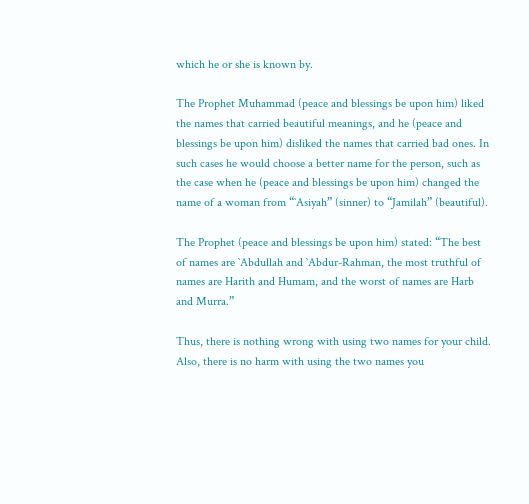which he or she is known by.

The Prophet Muhammad (peace and blessings be upon him) liked the names that carried beautiful meanings, and he (peace and blessings be upon him) disliked the names that carried bad ones. In such cases he would choose a better name for the person, such as the case when he (peace and blessings be upon him) changed the name of a woman from “`Asiyah” (sinner) to “Jamilah” (beautiful).

The Prophet (peace and blessings be upon him) stated: “The best of names are `Abdullah and `Abdur-Rahman, the most truthful of names are Harith and Humam, and the worst of names are Harb and Murra.”

Thus, there is nothing wrong with using two names for your child. Also, there is no harm with using the two names you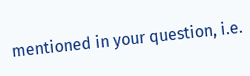mentioned in your question, i.e.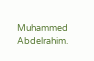Muhammed Abdelrahim.